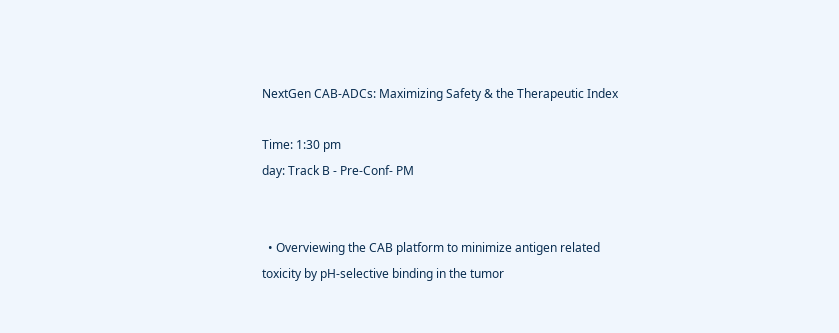NextGen CAB-ADCs: Maximizing Safety & the Therapeutic Index

Time: 1:30 pm
day: Track B - Pre-Conf- PM


  • Overviewing the CAB platform to minimize antigen related toxicity by pH-selective binding in the tumor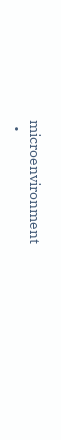microenvironment
  •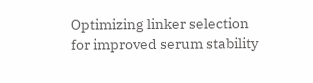Optimizing linker selection for improved serum stability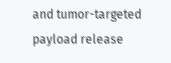and tumor-targeted payload release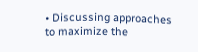• Discussing approaches to maximize the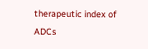therapeutic index of ADCs